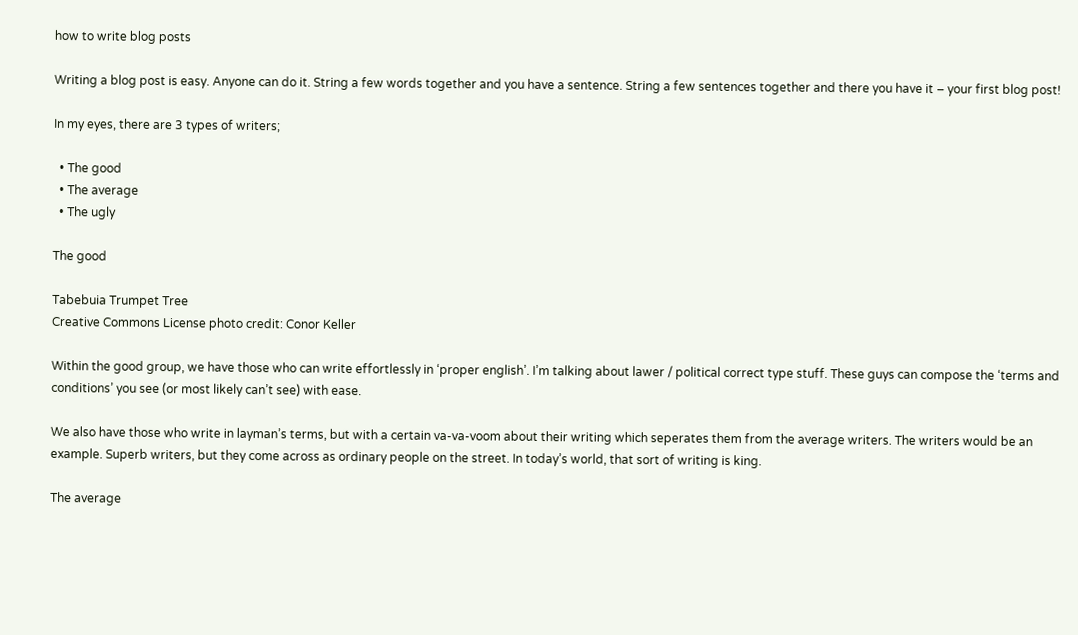how to write blog posts

Writing a blog post is easy. Anyone can do it. String a few words together and you have a sentence. String a few sentences together and there you have it – your first blog post!

In my eyes, there are 3 types of writers;

  • The good
  • The average
  • The ugly

The good

Tabebuia Trumpet Tree
Creative Commons License photo credit: Conor Keller

Within the good group, we have those who can write effortlessly in ‘proper english’. I’m talking about lawer / political correct type stuff. These guys can compose the ‘terms and conditions’ you see (or most likely can’t see) with ease.

We also have those who write in layman’s terms, but with a certain va-va-voom about their writing which seperates them from the average writers. The writers would be an example. Superb writers, but they come across as ordinary people on the street. In today’s world, that sort of writing is king.

The average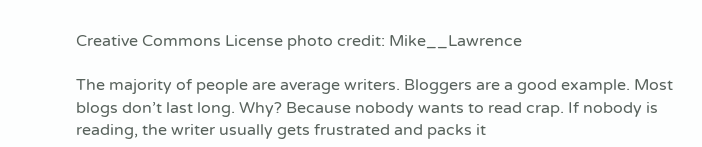Creative Commons License photo credit: Mike__Lawrence

The majority of people are average writers. Bloggers are a good example. Most blogs don’t last long. Why? Because nobody wants to read crap. If nobody is reading, the writer usually gets frustrated and packs it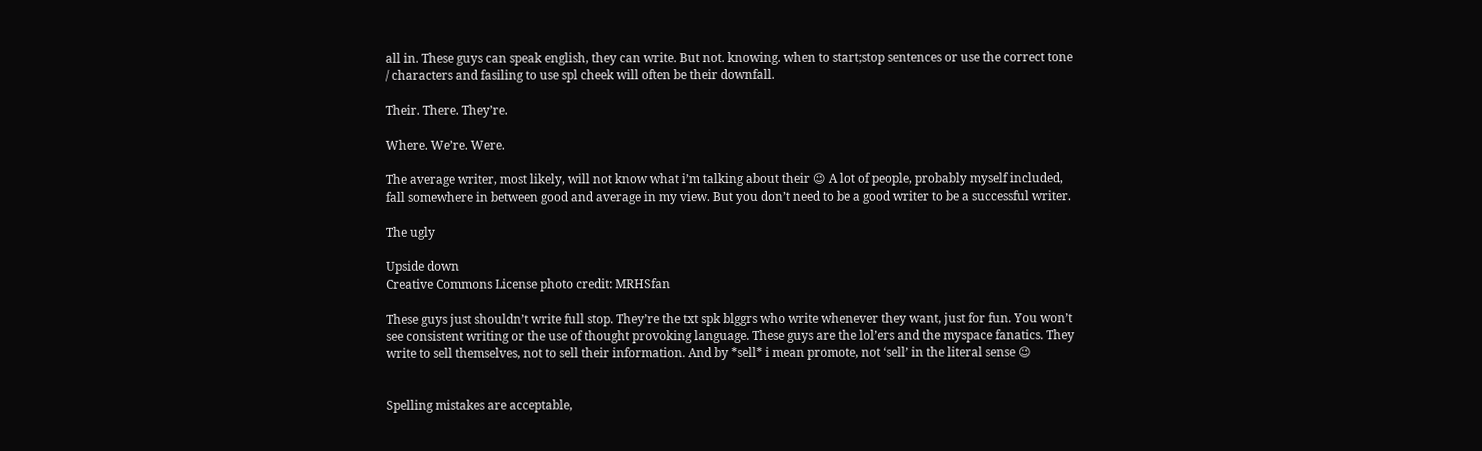all in. These guys can speak english, they can write. But not. knowing. when to start;stop sentences or use the correct tone / characters and fasiling to use spl cheek will often be their downfall.

Their. There. They’re.

Where. We’re. Were.

The average writer, most likely, will not know what i’m talking about their 😉 A lot of people, probably myself included, fall somewhere in between good and average in my view. But you don’t need to be a good writer to be a successful writer.

The ugly

Upside down
Creative Commons License photo credit: MRHSfan

These guys just shouldn’t write full stop. They’re the txt spk blggrs who write whenever they want, just for fun. You won’t see consistent writing or the use of thought provoking language. These guys are the lol’ers and the myspace fanatics. They write to sell themselves, not to sell their information. And by *sell* i mean promote, not ‘sell’ in the literal sense 😉


Spelling mistakes are acceptable,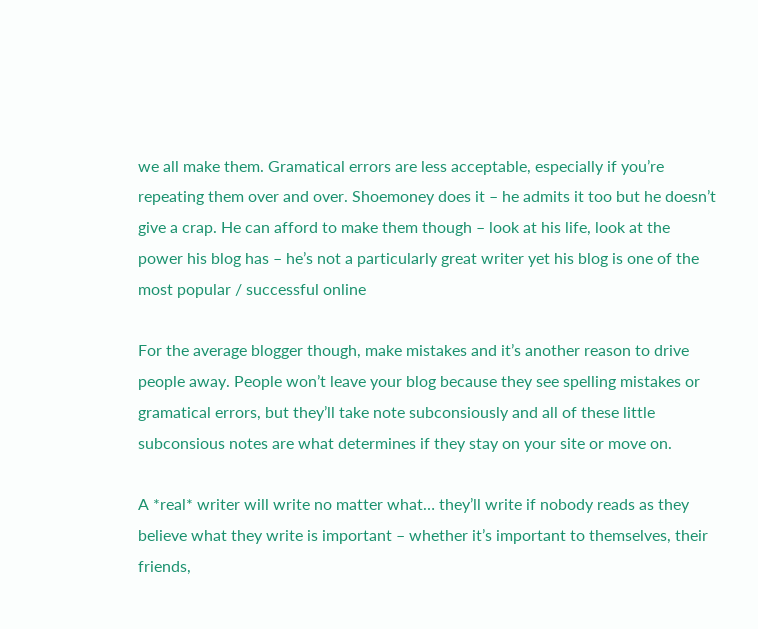we all make them. Gramatical errors are less acceptable, especially if you’re repeating them over and over. Shoemoney does it – he admits it too but he doesn’t give a crap. He can afford to make them though – look at his life, look at the power his blog has – he’s not a particularly great writer yet his blog is one of the most popular / successful online

For the average blogger though, make mistakes and it’s another reason to drive people away. People won’t leave your blog because they see spelling mistakes or gramatical errors, but they’ll take note subconsiously and all of these little subconsious notes are what determines if they stay on your site or move on.

A *real* writer will write no matter what… they’ll write if nobody reads as they believe what they write is important – whether it’s important to themselves, their friends,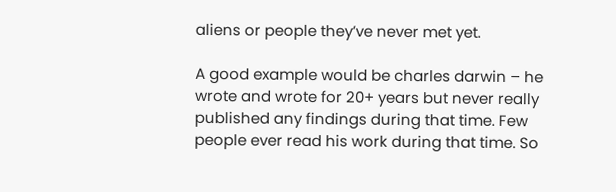aliens or people they’ve never met yet.

A good example would be charles darwin – he wrote and wrote for 20+ years but never really published any findings during that time. Few people ever read his work during that time. So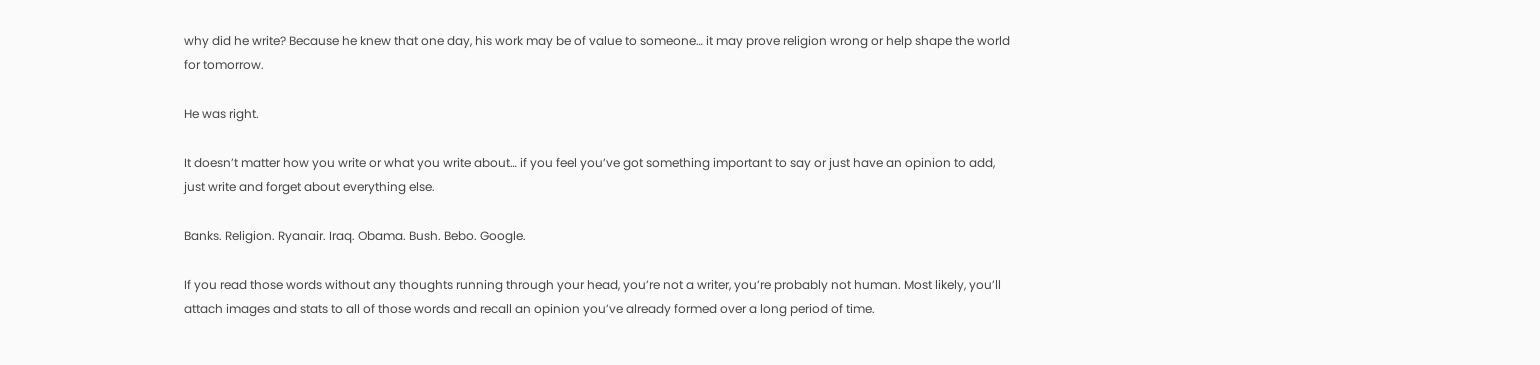why did he write? Because he knew that one day, his work may be of value to someone… it may prove religion wrong or help shape the world for tomorrow.

He was right.

It doesn’t matter how you write or what you write about… if you feel you’ve got something important to say or just have an opinion to add, just write and forget about everything else.

Banks. Religion. Ryanair. Iraq. Obama. Bush. Bebo. Google.

If you read those words without any thoughts running through your head, you’re not a writer, you’re probably not human. Most likely, you’ll attach images and stats to all of those words and recall an opinion you’ve already formed over a long period of time.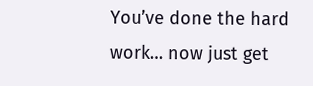You’ve done the hard work… now just get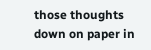those thoughts down on paper in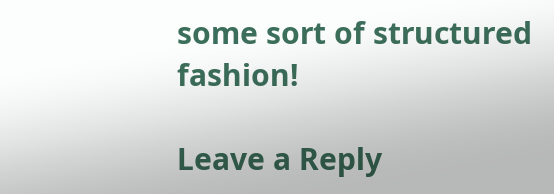some sort of structured fashion!

Leave a Reply